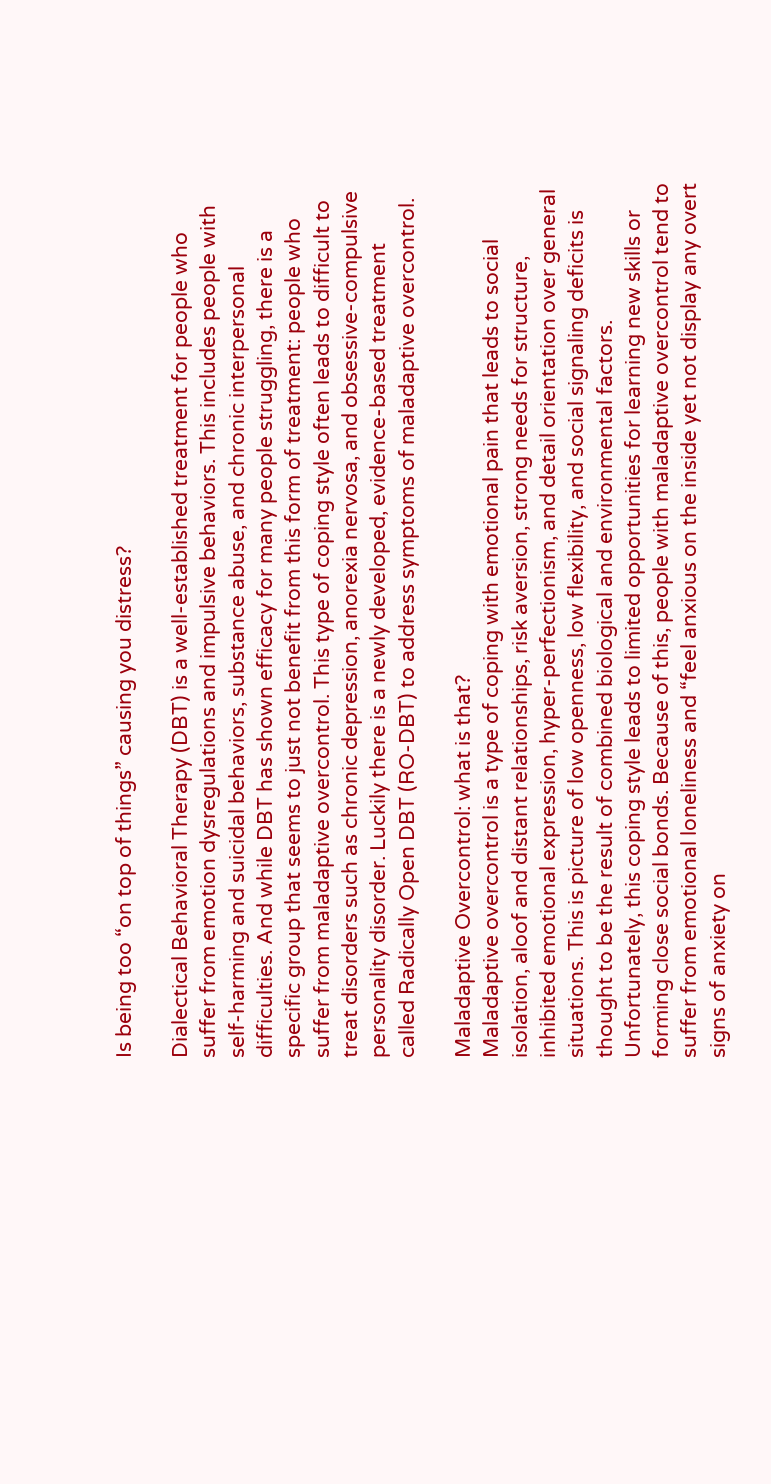Is being too “on top of things” causing you distress?

Dialectical Behavioral Therapy (DBT) is a well-established treatment for people who suffer from emotion dysregulations and impulsive behaviors. This includes people with self-harming and suicidal behaviors, substance abuse, and chronic interpersonal difficulties. And while DBT has shown efficacy for many people struggling, there is a specific group that seems to just not benefit from this form of treatment: people who suffer from maladaptive overcontrol. This type of coping style often leads to difficult to treat disorders such as chronic depression, anorexia nervosa, and obsessive-compulsive personality disorder. Luckily there is a newly developed, evidence-based treatment called Radically Open DBT (RO-DBT) to address symptoms of maladaptive overcontrol.

Maladaptive Overcontrol: what is that?
Maladaptive overcontrol is a type of coping with emotional pain that leads to social isolation, aloof and distant relationships, risk aversion, strong needs for structure, inhibited emotional expression, hyper-perfectionism, and detail orientation over general situations. This is picture of low openness, low flexibility, and social signaling deficits is thought to be the result of combined biological and environmental factors. Unfortunately, this coping style leads to limited opportunities for learning new skills or forming close social bonds. Because of this, people with maladaptive overcontrol tend to suffer from emotional loneliness and “feel anxious on the inside yet not display any overt signs of anxiety on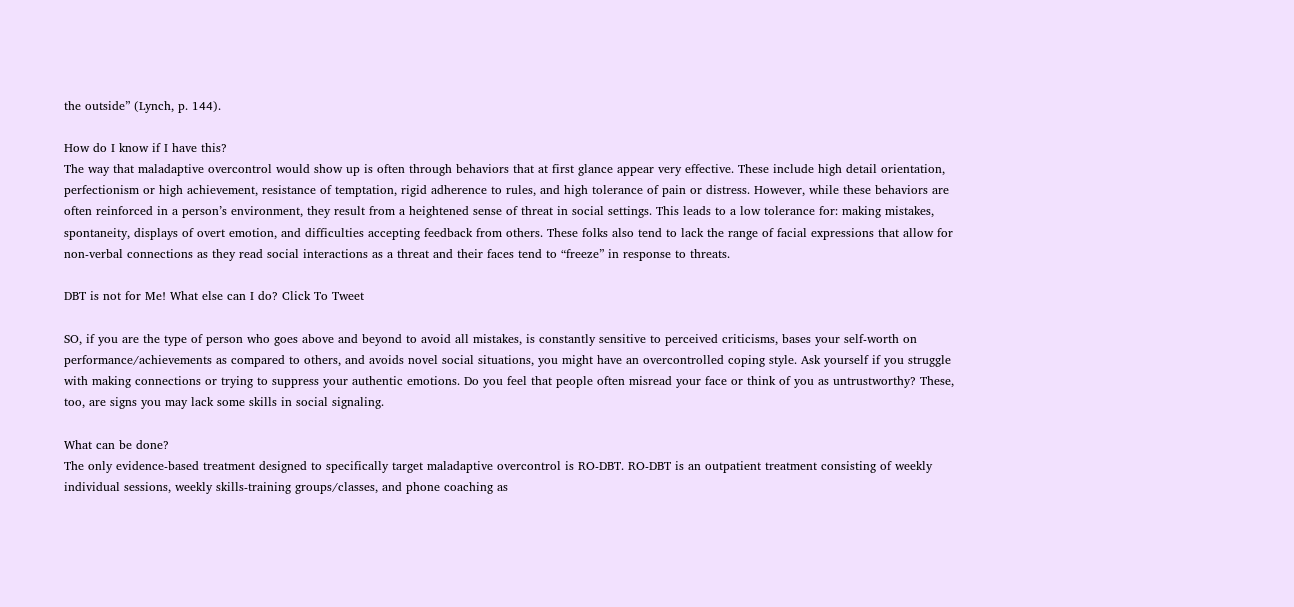the outside” (Lynch, p. 144).

How do I know if I have this?
The way that maladaptive overcontrol would show up is often through behaviors that at first glance appear very effective. These include high detail orientation, perfectionism or high achievement, resistance of temptation, rigid adherence to rules, and high tolerance of pain or distress. However, while these behaviors are often reinforced in a person’s environment, they result from a heightened sense of threat in social settings. This leads to a low tolerance for: making mistakes, spontaneity, displays of overt emotion, and difficulties accepting feedback from others. These folks also tend to lack the range of facial expressions that allow for non-verbal connections as they read social interactions as a threat and their faces tend to “freeze” in response to threats.

DBT is not for Me! What else can I do? Click To Tweet

SO, if you are the type of person who goes above and beyond to avoid all mistakes, is constantly sensitive to perceived criticisms, bases your self-worth on performance/achievements as compared to others, and avoids novel social situations, you might have an overcontrolled coping style. Ask yourself if you struggle with making connections or trying to suppress your authentic emotions. Do you feel that people often misread your face or think of you as untrustworthy? These, too, are signs you may lack some skills in social signaling.

What can be done?
The only evidence-based treatment designed to specifically target maladaptive overcontrol is RO-DBT. RO-DBT is an outpatient treatment consisting of weekly individual sessions, weekly skills-training groups/classes, and phone coaching as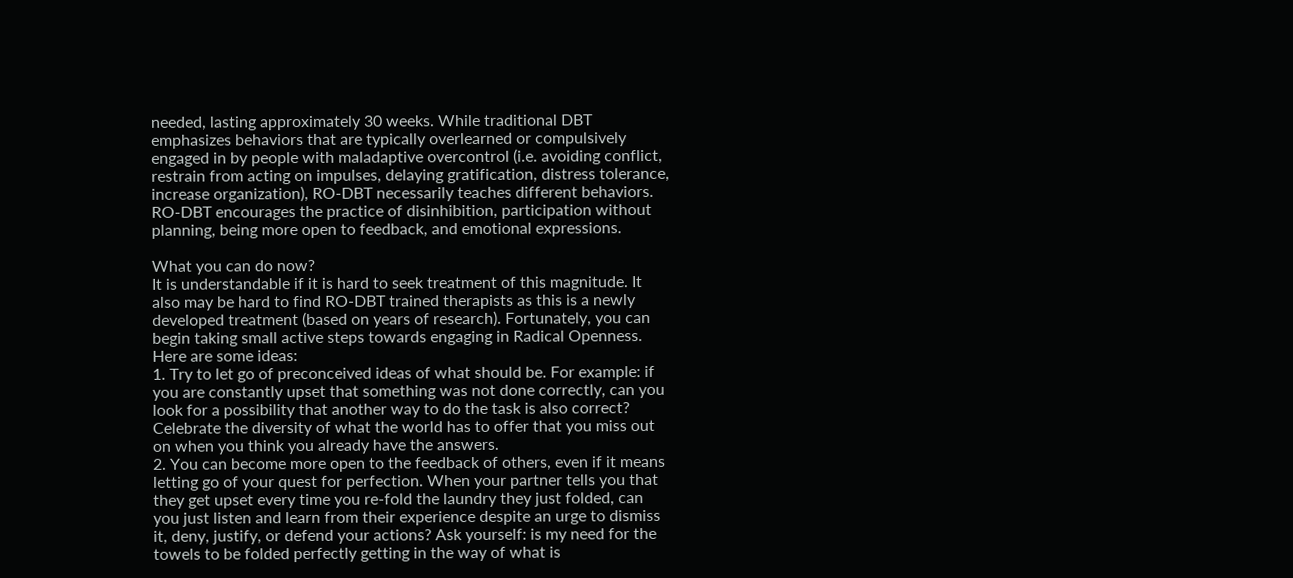needed, lasting approximately 30 weeks. While traditional DBT emphasizes behaviors that are typically overlearned or compulsively engaged in by people with maladaptive overcontrol (i.e. avoiding conflict, restrain from acting on impulses, delaying gratification, distress tolerance, increase organization), RO-DBT necessarily teaches different behaviors. RO-DBT encourages the practice of disinhibition, participation without planning, being more open to feedback, and emotional expressions.

What you can do now?
It is understandable if it is hard to seek treatment of this magnitude. It also may be hard to find RO-DBT trained therapists as this is a newly developed treatment (based on years of research). Fortunately, you can begin taking small active steps towards engaging in Radical Openness. Here are some ideas:
1. Try to let go of preconceived ideas of what should be. For example: if you are constantly upset that something was not done correctly, can you look for a possibility that another way to do the task is also correct? Celebrate the diversity of what the world has to offer that you miss out on when you think you already have the answers.
2. You can become more open to the feedback of others, even if it means letting go of your quest for perfection. When your partner tells you that they get upset every time you re-fold the laundry they just folded, can you just listen and learn from their experience despite an urge to dismiss it, deny, justify, or defend your actions? Ask yourself: is my need for the towels to be folded perfectly getting in the way of what is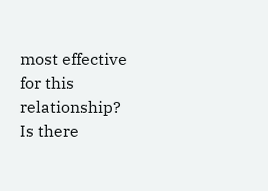most effective for this relationship? Is there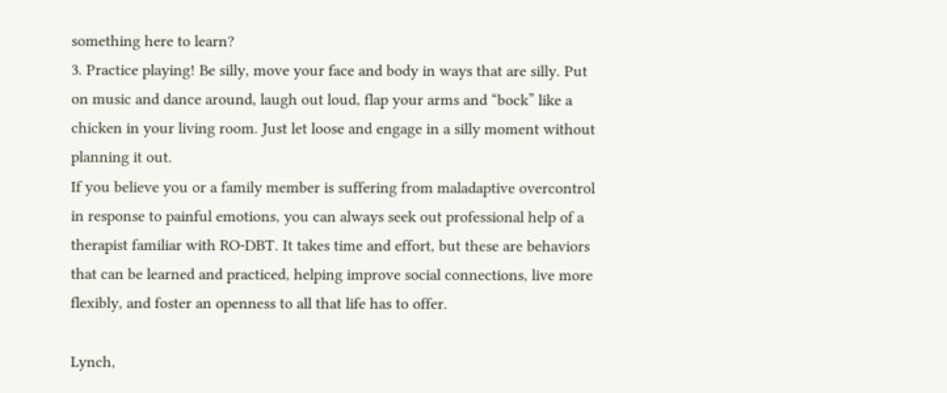something here to learn?
3. Practice playing! Be silly, move your face and body in ways that are silly. Put on music and dance around, laugh out loud, flap your arms and “bock” like a chicken in your living room. Just let loose and engage in a silly moment without planning it out.
If you believe you or a family member is suffering from maladaptive overcontrol in response to painful emotions, you can always seek out professional help of a therapist familiar with RO-DBT. It takes time and effort, but these are behaviors that can be learned and practiced, helping improve social connections, live more flexibly, and foster an openness to all that life has to offer.

Lynch,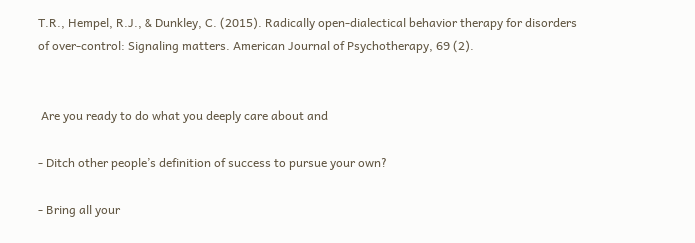T.R., Hempel, R.J., & Dunkley, C. (2015). Radically open-dialectical behavior therapy for disorders of over-control: Signaling matters. American Journal of Psychotherapy, 69 (2).


 Are you ready to do what you deeply care about and

- Ditch other people’s definition of success to pursue your own?

- Bring all your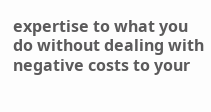expertise to what you do without dealing with negative costs to your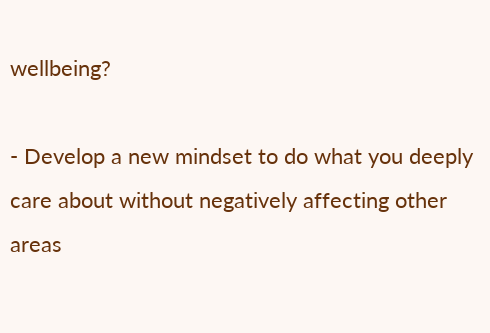wellbeing?

- Develop a new mindset to do what you deeply care about without negatively affecting other areas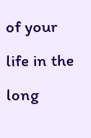of your life in the long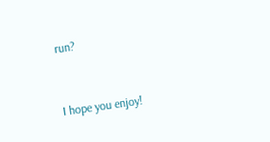run?


I hope you enjoy!